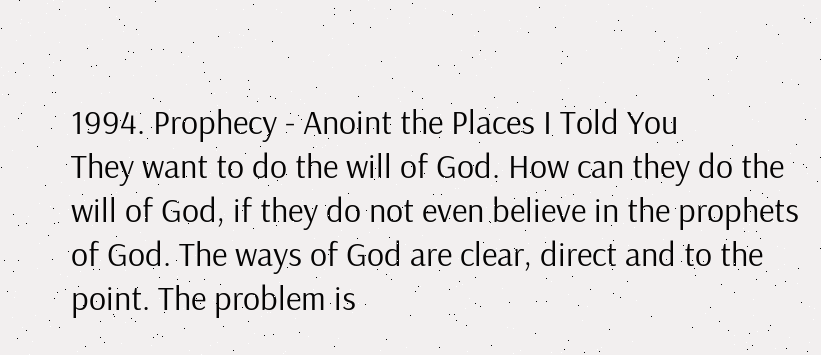1994. Prophecy - Anoint the Places I Told You
They want to do the will of God. How can they do the will of God, if they do not even believe in the prophets of God. The ways of God are clear, direct and to the point. The problem is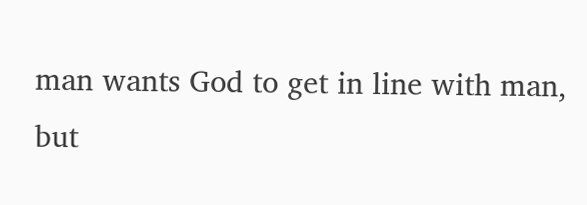man wants God to get in line with man, but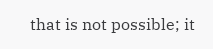that is not possible; it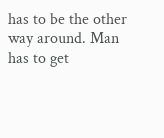has to be the other way around. Man has to get